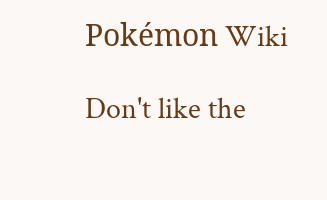Pokémon Wiki

Don't like the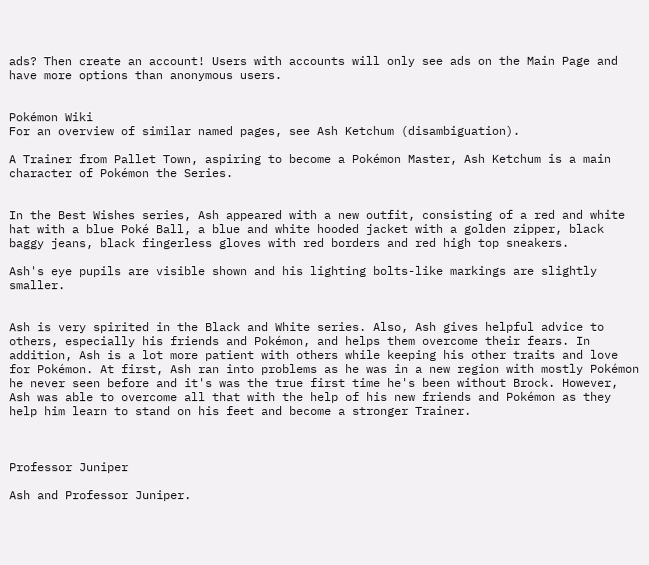ads? Then create an account! Users with accounts will only see ads on the Main Page and have more options than anonymous users.


Pokémon Wiki
For an overview of similar named pages, see Ash Ketchum (disambiguation).

A Trainer from Pallet Town, aspiring to become a Pokémon Master, Ash Ketchum is a main character of Pokémon the Series.


In the Best Wishes series, Ash appeared with a new outfit, consisting of a red and white hat with a blue Poké Ball, a blue and white hooded jacket with a golden zipper, black baggy jeans, black fingerless gloves with red borders and red high top sneakers.

Ash's eye pupils are visible shown and his lighting bolts-like markings are slightly smaller.


Ash is very spirited in the Black and White series. Also, Ash gives helpful advice to others, especially his friends and Pokémon, and helps them overcome their fears. In addition, Ash is a lot more patient with others while keeping his other traits and love for Pokémon. At first, Ash ran into problems as he was in a new region with mostly Pokémon he never seen before and it's was the true first time he's been without Brock. However, Ash was able to overcome all that with the help of his new friends and Pokémon as they help him learn to stand on his feet and become a stronger Trainer.



Professor Juniper

Ash and Professor Juniper.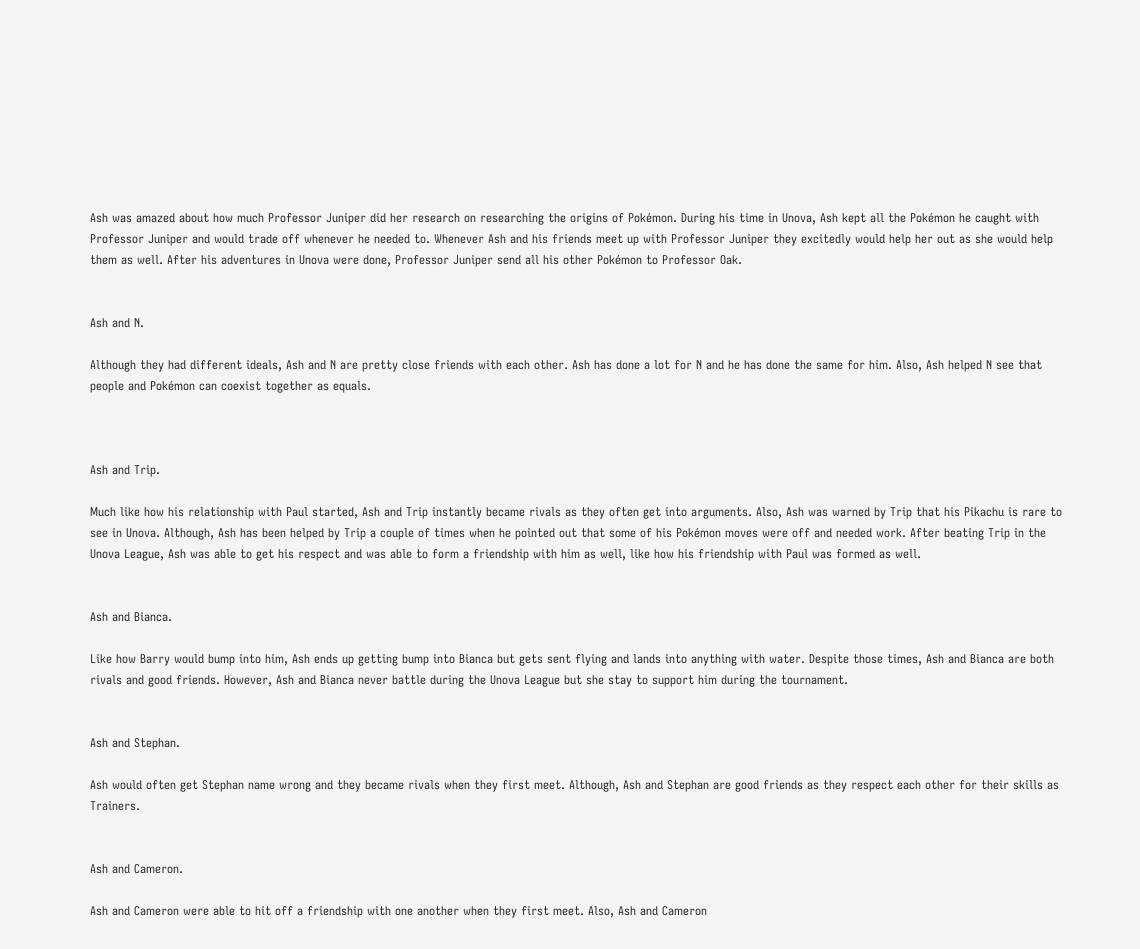Ash was amazed about how much Professor Juniper did her research on researching the origins of Pokémon. During his time in Unova, Ash kept all the Pokémon he caught with Professor Juniper and would trade off whenever he needed to. Whenever Ash and his friends meet up with Professor Juniper they excitedly would help her out as she would help them as well. After his adventures in Unova were done, Professor Juniper send all his other Pokémon to Professor Oak.


Ash and N.

Although they had different ideals, Ash and N are pretty close friends with each other. Ash has done a lot for N and he has done the same for him. Also, Ash helped N see that people and Pokémon can coexist together as equals.



Ash and Trip.

Much like how his relationship with Paul started, Ash and Trip instantly became rivals as they often get into arguments. Also, Ash was warned by Trip that his Pikachu is rare to see in Unova. Although, Ash has been helped by Trip a couple of times when he pointed out that some of his Pokémon moves were off and needed work. After beating Trip in the Unova League, Ash was able to get his respect and was able to form a friendship with him as well, like how his friendship with Paul was formed as well.


Ash and Bianca.

Like how Barry would bump into him, Ash ends up getting bump into Bianca but gets sent flying and lands into anything with water. Despite those times, Ash and Bianca are both rivals and good friends. However, Ash and Bianca never battle during the Unova League but she stay to support him during the tournament.


Ash and Stephan.

Ash would often get Stephan name wrong and they became rivals when they first meet. Although, Ash and Stephan are good friends as they respect each other for their skills as Trainers.


Ash and Cameron.

Ash and Cameron were able to hit off a friendship with one another when they first meet. Also, Ash and Cameron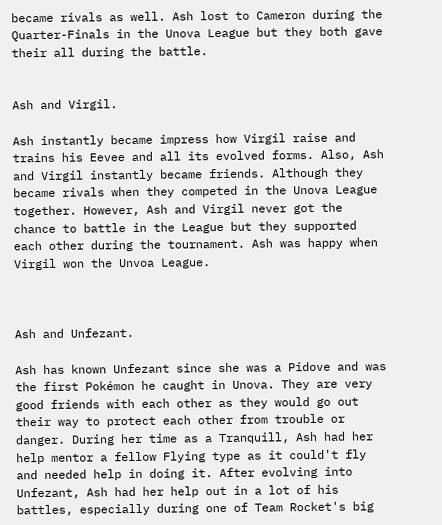became rivals as well. Ash lost to Cameron during the Quarter-Finals in the Unova League but they both gave their all during the battle.


Ash and Virgil.

Ash instantly became impress how Virgil raise and trains his Eevee and all its evolved forms. Also, Ash and Virgil instantly became friends. Although they became rivals when they competed in the Unova League together. However, Ash and Virgil never got the chance to battle in the League but they supported each other during the tournament. Ash was happy when Virgil won the Unvoa League.



Ash and Unfezant.

Ash has known Unfezant since she was a Pidove and was the first Pokémon he caught in Unova. They are very good friends with each other as they would go out their way to protect each other from trouble or danger. During her time as a Tranquill, Ash had her help mentor a fellow Flying type as it could't fly and needed help in doing it. After evolving into Unfezant, Ash had her help out in a lot of his battles, especially during one of Team Rocket's big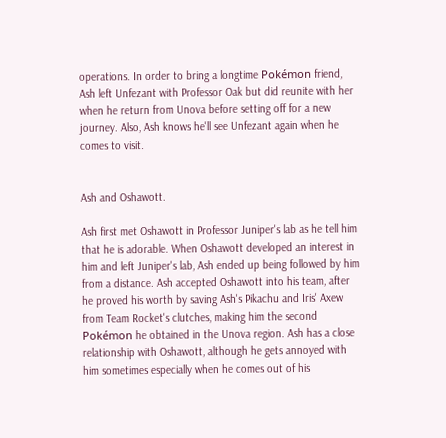operations. In order to bring a longtime Pokémon friend, Ash left Unfezant with Professor Oak but did reunite with her when he return from Unova before setting off for a new journey. Also, Ash knows he'll see Unfezant again when he comes to visit.


Ash and Oshawott.

Ash first met Oshawott in Professor Juniper's lab as he tell him that he is adorable. When Oshawott developed an interest in him and left Juniper's lab, Ash ended up being followed by him from a distance. Ash accepted Oshawott into his team, after he proved his worth by saving Ash's Pikachu and Iris' Axew from Team Rocket's clutches, making him the second Pokémon he obtained in the Unova region. Ash has a close relationship with Oshawott, although he gets annoyed with him sometimes especially when he comes out of his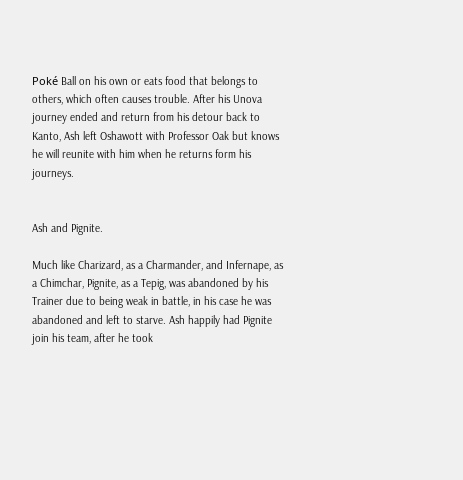Poké Ball on his own or eats food that belongs to others, which often causes trouble. After his Unova journey ended and return from his detour back to Kanto, Ash left Oshawott with Professor Oak but knows he will reunite with him when he returns form his journeys.


Ash and Pignite.

Much like Charizard, as a Charmander, and Infernape, as a Chimchar, Pignite, as a Tepig, was abandoned by his Trainer due to being weak in battle, in his case he was abandoned and left to starve. Ash happily had Pignite join his team, after he took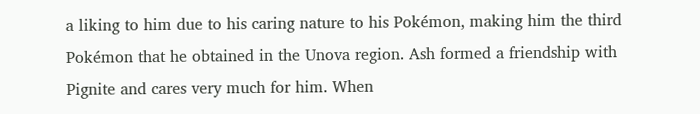a liking to him due to his caring nature to his Pokémon, making him the third Pokémon that he obtained in the Unova region. Ash formed a friendship with Pignite and cares very much for him. When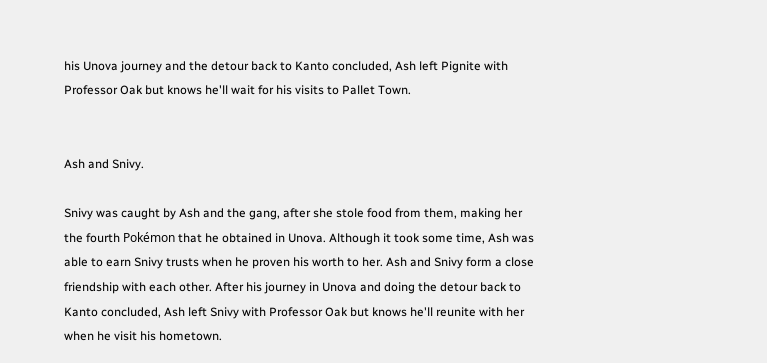his Unova journey and the detour back to Kanto concluded, Ash left Pignite with Professor Oak but knows he'll wait for his visits to Pallet Town.


Ash and Snivy.

Snivy was caught by Ash and the gang, after she stole food from them, making her the fourth Pokémon that he obtained in Unova. Although it took some time, Ash was able to earn Snivy trusts when he proven his worth to her. Ash and Snivy form a close friendship with each other. After his journey in Unova and doing the detour back to Kanto concluded, Ash left Snivy with Professor Oak but knows he'll reunite with her when he visit his hometown.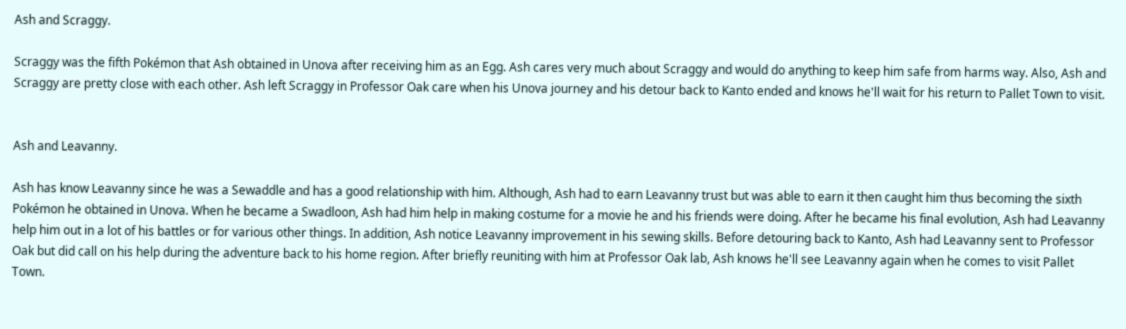Ash and Scraggy.

Scraggy was the fifth Pokémon that Ash obtained in Unova after receiving him as an Egg. Ash cares very much about Scraggy and would do anything to keep him safe from harms way. Also, Ash and Scraggy are pretty close with each other. Ash left Scraggy in Professor Oak care when his Unova journey and his detour back to Kanto ended and knows he'll wait for his return to Pallet Town to visit.


Ash and Leavanny.

Ash has know Leavanny since he was a Sewaddle and has a good relationship with him. Although, Ash had to earn Leavanny trust but was able to earn it then caught him thus becoming the sixth Pokémon he obtained in Unova. When he became a Swadloon, Ash had him help in making costume for a movie he and his friends were doing. After he became his final evolution, Ash had Leavanny help him out in a lot of his battles or for various other things. In addition, Ash notice Leavanny improvement in his sewing skills. Before detouring back to Kanto, Ash had Leavanny sent to Professor Oak but did call on his help during the adventure back to his home region. After briefly reuniting with him at Professor Oak lab, Ash knows he'll see Leavanny again when he comes to visit Pallet Town.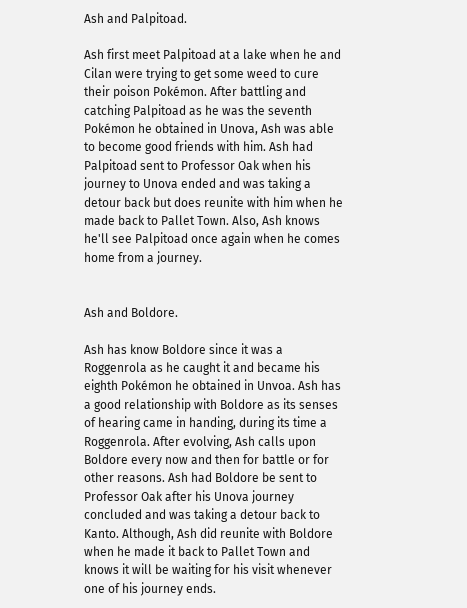Ash and Palpitoad.

Ash first meet Palpitoad at a lake when he and Cilan were trying to get some weed to cure their poison Pokémon. After battling and catching Palpitoad as he was the seventh Pokémon he obtained in Unova, Ash was able to become good friends with him. Ash had Palpitoad sent to Professor Oak when his journey to Unova ended and was taking a detour back but does reunite with him when he made back to Pallet Town. Also, Ash knows he'll see Palpitoad once again when he comes home from a journey.


Ash and Boldore.

Ash has know Boldore since it was a Roggenrola as he caught it and became his eighth Pokémon he obtained in Unvoa. Ash has a good relationship with Boldore as its senses of hearing came in handing, during its time a Roggenrola. After evolving, Ash calls upon Boldore every now and then for battle or for other reasons. Ash had Boldore be sent to Professor Oak after his Unova journey concluded and was taking a detour back to Kanto. Although, Ash did reunite with Boldore when he made it back to Pallet Town and knows it will be waiting for his visit whenever one of his journey ends.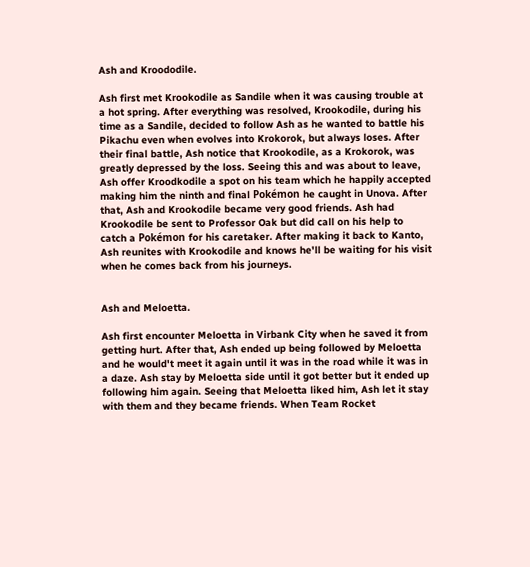Ash and Kroododile.

Ash first met Krookodile as Sandile when it was causing trouble at a hot spring. After everything was resolved, Krookodile, during his time as a Sandile, decided to follow Ash as he wanted to battle his Pikachu even when evolves into Krokorok, but always loses. After their final battle, Ash notice that Krookodile, as a Krokorok, was greatly depressed by the loss. Seeing this and was about to leave, Ash offer Kroodkodile a spot on his team which he happily accepted making him the ninth and final Pokémon he caught in Unova. After that, Ash and Krookodile became very good friends. Ash had Krookodile be sent to Professor Oak but did call on his help to catch a Pokémon for his caretaker. After making it back to Kanto, Ash reunites with Krookodile and knows he'll be waiting for his visit when he comes back from his journeys.


Ash and Meloetta.

Ash first encounter Meloetta in Virbank City when he saved it from getting hurt. After that, Ash ended up being followed by Meloetta and he would't meet it again until it was in the road while it was in a daze. Ash stay by Meloetta side until it got better but it ended up following him again. Seeing that Meloetta liked him, Ash let it stay with them and they became friends. When Team Rocket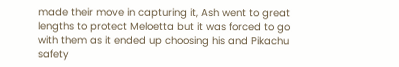made their move in capturing it, Ash went to great lengths to protect Meloetta but it was forced to go with them as it ended up choosing his and Pikachu safety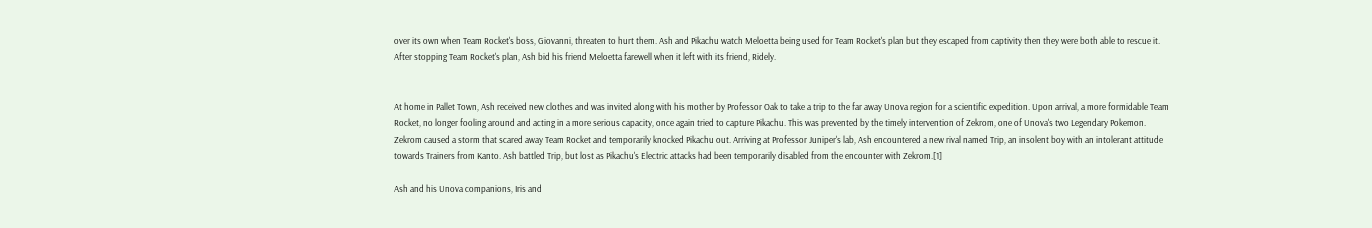over its own when Team Rocket's boss, Giovanni, threaten to hurt them. Ash and Pikachu watch Meloetta being used for Team Rocket's plan but they escaped from captivity then they were both able to rescue it. After stopping Team Rocket's plan, Ash bid his friend Meloetta farewell when it left with its friend, Ridely.


At home in Pallet Town, Ash received new clothes and was invited along with his mother by Professor Oak to take a trip to the far away Unova region for a scientific expedition. Upon arrival, a more formidable Team Rocket, no longer fooling around and acting in a more serious capacity, once again tried to capture Pikachu. This was prevented by the timely intervention of Zekrom, one of Unova's two Legendary Pokemon. Zekrom caused a storm that scared away Team Rocket and temporarily knocked Pikachu out. Arriving at Professor Juniper's lab, Ash encountered a new rival named Trip, an insolent boy with an intolerant attitude towards Trainers from Kanto. Ash battled Trip, but lost as Pikachu's Electric attacks had been temporarily disabled from the encounter with Zekrom.[1]

Ash and his Unova companions, Iris and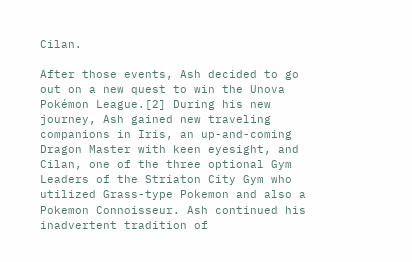Cilan.

After those events, Ash decided to go out on a new quest to win the Unova Pokémon League.[2] During his new journey, Ash gained new traveling companions in Iris, an up-and-coming Dragon Master with keen eyesight, and Cilan, one of the three optional Gym Leaders of the Striaton City Gym who utilized Grass-type Pokemon and also a Pokemon Connoisseur. Ash continued his inadvertent tradition of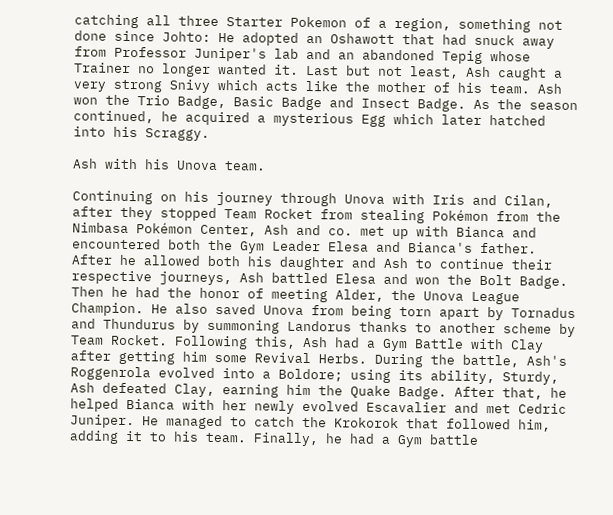catching all three Starter Pokemon of a region, something not done since Johto: He adopted an Oshawott that had snuck away from Professor Juniper's lab and an abandoned Tepig whose Trainer no longer wanted it. Last but not least, Ash caught a very strong Snivy which acts like the mother of his team. Ash won the Trio Badge, Basic Badge and Insect Badge. As the season continued, he acquired a mysterious Egg which later hatched into his Scraggy.

Ash with his Unova team.

Continuing on his journey through Unova with Iris and Cilan, after they stopped Team Rocket from stealing Pokémon from the Nimbasa Pokémon Center, Ash and co. met up with Bianca and encountered both the Gym Leader Elesa and Bianca's father. After he allowed both his daughter and Ash to continue their respective journeys, Ash battled Elesa and won the Bolt Badge. Then he had the honor of meeting Alder, the Unova League Champion. He also saved Unova from being torn apart by Tornadus and Thundurus by summoning Landorus thanks to another scheme by Team Rocket. Following this, Ash had a Gym Battle with Clay after getting him some Revival Herbs. During the battle, Ash's Roggenrola evolved into a Boldore; using its ability, Sturdy, Ash defeated Clay, earning him the Quake Badge. After that, he helped Bianca with her newly evolved Escavalier and met Cedric Juniper. He managed to catch the Krokorok that followed him, adding it to his team. Finally, he had a Gym battle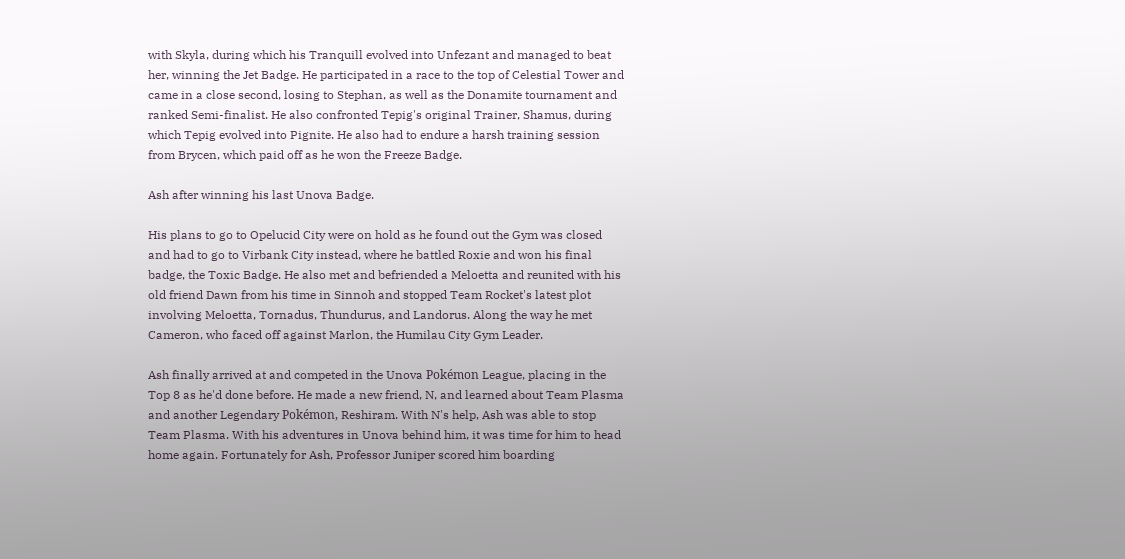with Skyla, during which his Tranquill evolved into Unfezant and managed to beat her, winning the Jet Badge. He participated in a race to the top of Celestial Tower and came in a close second, losing to Stephan, as well as the Donamite tournament and ranked Semi-finalist. He also confronted Tepig's original Trainer, Shamus, during which Tepig evolved into Pignite. He also had to endure a harsh training session from Brycen, which paid off as he won the Freeze Badge.

Ash after winning his last Unova Badge.

His plans to go to Opelucid City were on hold as he found out the Gym was closed and had to go to Virbank City instead, where he battled Roxie and won his final badge, the Toxic Badge. He also met and befriended a Meloetta and reunited with his old friend Dawn from his time in Sinnoh and stopped Team Rocket's latest plot involving Meloetta, Tornadus, Thundurus, and Landorus. Along the way he met Cameron, who faced off against Marlon, the Humilau City Gym Leader.

Ash finally arrived at and competed in the Unova Pokémon League, placing in the Top 8 as he'd done before. He made a new friend, N, and learned about Team Plasma and another Legendary Pokémon, Reshiram. With N's help, Ash was able to stop Team Plasma. With his adventures in Unova behind him, it was time for him to head home again. Fortunately for Ash, Professor Juniper scored him boarding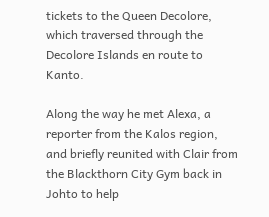tickets to the Queen Decolore, which traversed through the Decolore Islands en route to Kanto.

Along the way he met Alexa, a reporter from the Kalos region, and briefly reunited with Clair from the Blackthorn City Gym back in Johto to help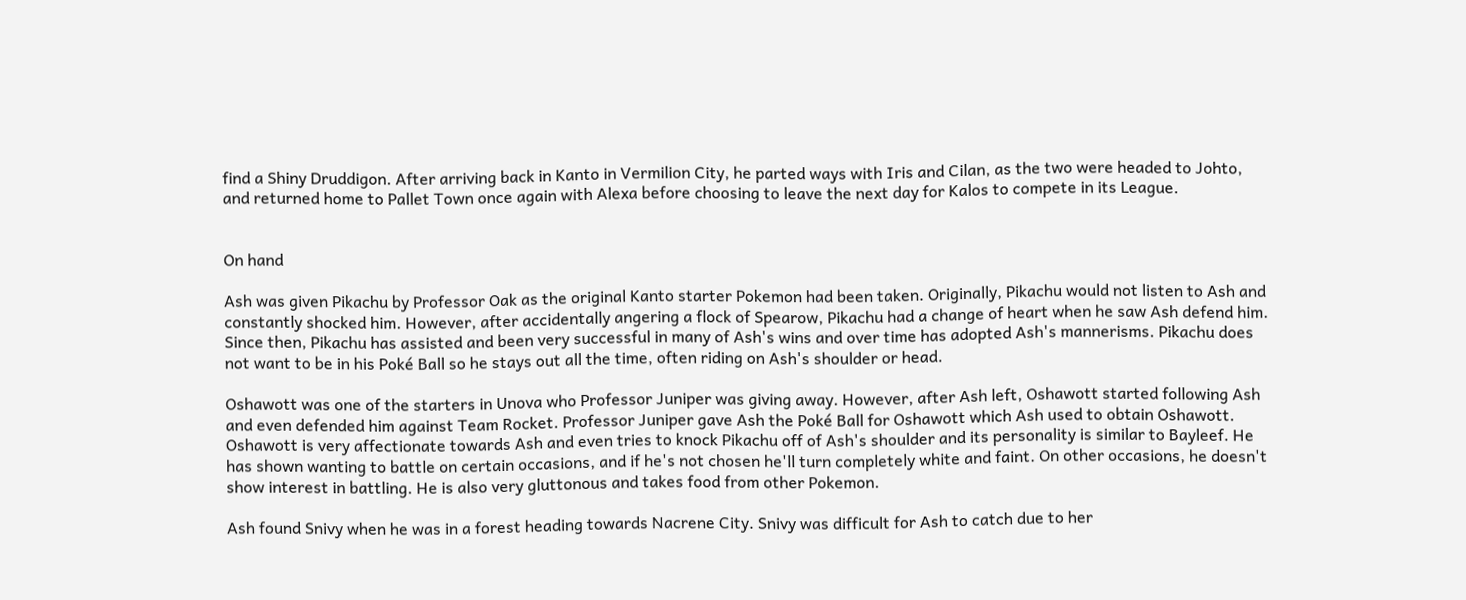find a Shiny Druddigon. After arriving back in Kanto in Vermilion City, he parted ways with Iris and Cilan, as the two were headed to Johto, and returned home to Pallet Town once again with Alexa before choosing to leave the next day for Kalos to compete in its League.


On hand

Ash was given Pikachu by Professor Oak as the original Kanto starter Pokemon had been taken. Originally, Pikachu would not listen to Ash and constantly shocked him. However, after accidentally angering a flock of Spearow, Pikachu had a change of heart when he saw Ash defend him. Since then, Pikachu has assisted and been very successful in many of Ash's wins and over time has adopted Ash's mannerisms. Pikachu does not want to be in his Poké Ball so he stays out all the time, often riding on Ash's shoulder or head.

Oshawott was one of the starters in Unova who Professor Juniper was giving away. However, after Ash left, Oshawott started following Ash and even defended him against Team Rocket. Professor Juniper gave Ash the Poké Ball for Oshawott which Ash used to obtain Oshawott. Oshawott is very affectionate towards Ash and even tries to knock Pikachu off of Ash's shoulder and its personality is similar to Bayleef. He has shown wanting to battle on certain occasions, and if he's not chosen he'll turn completely white and faint. On other occasions, he doesn't show interest in battling. He is also very gluttonous and takes food from other Pokemon.

Ash found Snivy when he was in a forest heading towards Nacrene City. Snivy was difficult for Ash to catch due to her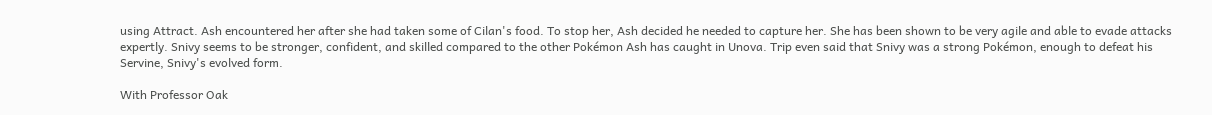using Attract. Ash encountered her after she had taken some of Cilan's food. To stop her, Ash decided he needed to capture her. She has been shown to be very agile and able to evade attacks expertly. Snivy seems to be stronger, confident, and skilled compared to the other Pokémon Ash has caught in Unova. Trip even said that Snivy was a strong Pokémon, enough to defeat his Servine, Snivy's evolved form.

With Professor Oak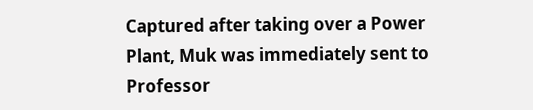Captured after taking over a Power Plant, Muk was immediately sent to Professor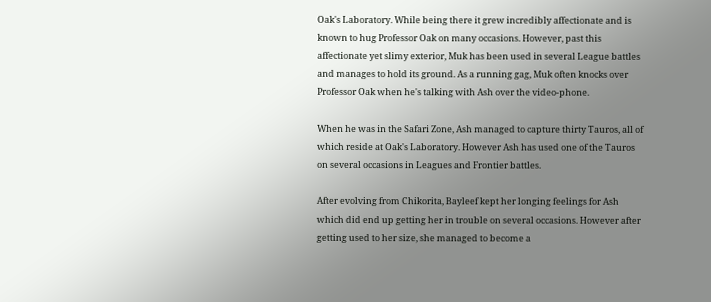Oak's Laboratory. While being there it grew incredibly affectionate and is known to hug Professor Oak on many occasions. However, past this affectionate yet slimy exterior, Muk has been used in several League battles and manages to hold its ground. As a running gag, Muk often knocks over Professor Oak when he's talking with Ash over the video-phone.

When he was in the Safari Zone, Ash managed to capture thirty Tauros, all of which reside at Oak's Laboratory. However Ash has used one of the Tauros on several occasions in Leagues and Frontier battles.

After evolving from Chikorita, Bayleef kept her longing feelings for Ash which did end up getting her in trouble on several occasions. However after getting used to her size, she managed to become a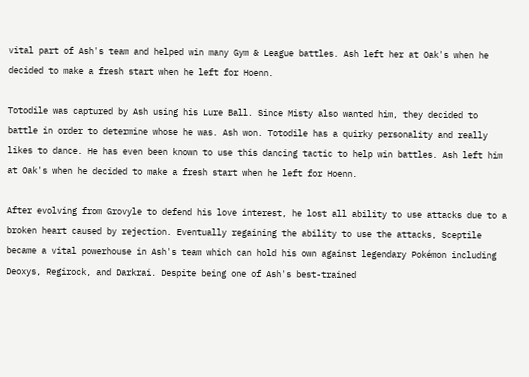vital part of Ash's team and helped win many Gym & League battles. Ash left her at Oak's when he decided to make a fresh start when he left for Hoenn.

Totodile was captured by Ash using his Lure Ball. Since Misty also wanted him, they decided to battle in order to determine whose he was. Ash won. Totodile has a quirky personality and really likes to dance. He has even been known to use this dancing tactic to help win battles. Ash left him at Oak's when he decided to make a fresh start when he left for Hoenn.

After evolving from Grovyle to defend his love interest, he lost all ability to use attacks due to a broken heart caused by rejection. Eventually regaining the ability to use the attacks, Sceptile became a vital powerhouse in Ash's team which can hold his own against legendary Pokémon including Deoxys, Regirock, and Darkrai. Despite being one of Ash's best-trained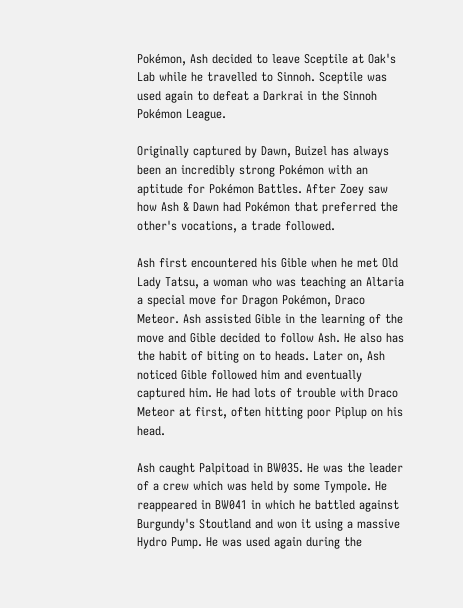Pokémon, Ash decided to leave Sceptile at Oak's Lab while he travelled to Sinnoh. Sceptile was used again to defeat a Darkrai in the Sinnoh Pokémon League.

Originally captured by Dawn, Buizel has always been an incredibly strong Pokémon with an aptitude for Pokémon Battles. After Zoey saw how Ash & Dawn had Pokémon that preferred the other's vocations, a trade followed.

Ash first encountered his Gible when he met Old Lady Tatsu, a woman who was teaching an Altaria a special move for Dragon Pokémon, Draco Meteor. Ash assisted Gible in the learning of the move and Gible decided to follow Ash. He also has the habit of biting on to heads. Later on, Ash noticed Gible followed him and eventually captured him. He had lots of trouble with Draco Meteor at first, often hitting poor Piplup on his head.

Ash caught Palpitoad in BW035. He was the leader of a crew which was held by some Tympole. He reappeared in BW041 in which he battled against Burgundy's Stoutland and won it using a massive Hydro Pump. He was used again during the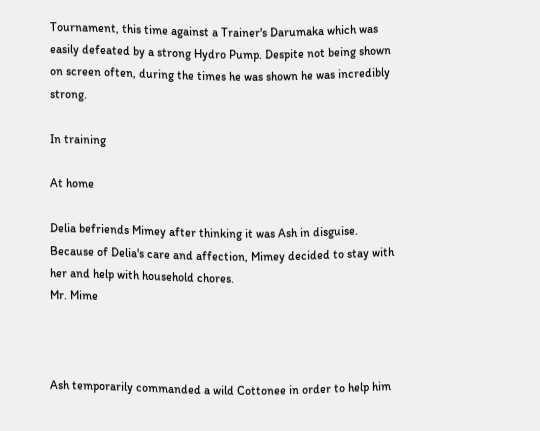Tournament, this time against a Trainer's Darumaka which was easily defeated by a strong Hydro Pump. Despite not being shown on screen often, during the times he was shown he was incredibly strong.

In training

At home

Delia befriends Mimey after thinking it was Ash in disguise. Because of Delia's care and affection, Mimey decided to stay with her and help with household chores.
Mr. Mime



Ash temporarily commanded a wild Cottonee in order to help him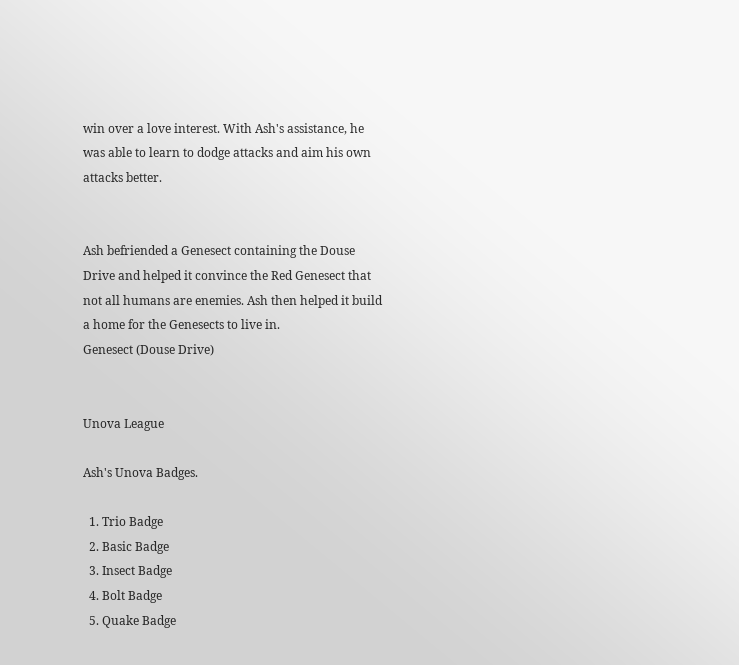win over a love interest. With Ash's assistance, he was able to learn to dodge attacks and aim his own attacks better.


Ash befriended a Genesect containing the Douse Drive and helped it convince the Red Genesect that not all humans are enemies. Ash then helped it build a home for the Genesects to live in.
Genesect (Douse Drive)


Unova League

Ash's Unova Badges.

  1. Trio Badge
  2. Basic Badge
  3. Insect Badge
  4. Bolt Badge
  5. Quake Badge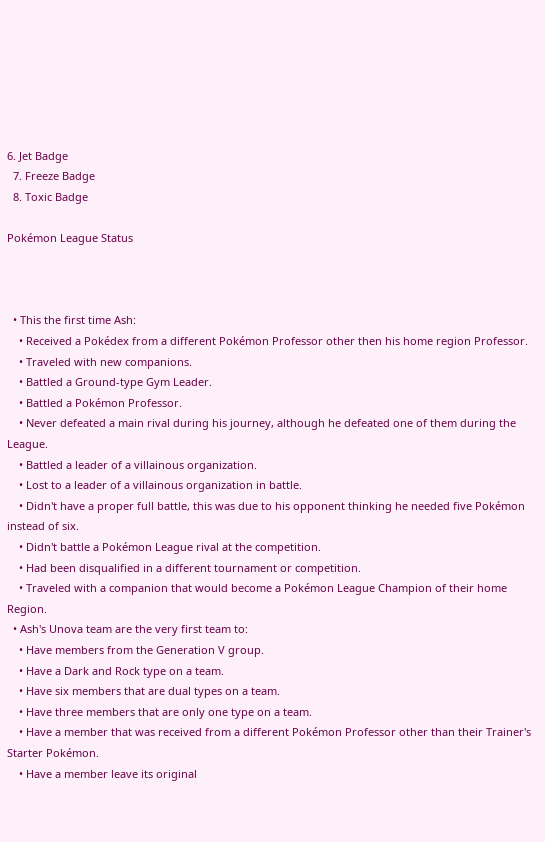6. Jet Badge
  7. Freeze Badge
  8. Toxic Badge

Pokémon League Status



  • This the first time Ash:
    • Received a Pokédex from a different Pokémon Professor other then his home region Professor.
    • Traveled with new companions.
    • Battled a Ground-type Gym Leader.
    • Battled a Pokémon Professor.
    • Never defeated a main rival during his journey, although he defeated one of them during the League.
    • Battled a leader of a villainous organization.
    • Lost to a leader of a villainous organization in battle.
    • Didn't have a proper full battle, this was due to his opponent thinking he needed five Pokémon instead of six.
    • Didn't battle a Pokémon League rival at the competition.
    • Had been disqualified in a different tournament or competition.
    • Traveled with a companion that would become a Pokémon League Champion of their home Region.
  • Ash's Unova team are the very first team to:
    • Have members from the Generation V group.
    • Have a Dark and Rock type on a team.
    • Have six members that are dual types on a team.
    • Have three members that are only one type on a team.
    • Have a member that was received from a different Pokémon Professor other than their Trainer's Starter Pokémon.
    • Have a member leave its original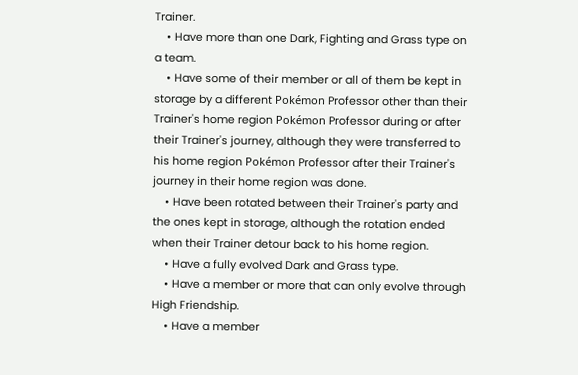Trainer.
    • Have more than one Dark, Fighting and Grass type on a team.
    • Have some of their member or all of them be kept in storage by a different Pokémon Professor other than their Trainer's home region Pokémon Professor during or after their Trainer's journey, although they were transferred to his home region Pokémon Professor after their Trainer's journey in their home region was done.
    • Have been rotated between their Trainer's party and the ones kept in storage, although the rotation ended when their Trainer detour back to his home region.
    • Have a fully evolved Dark and Grass type.
    • Have a member or more that can only evolve through High Friendship.
    • Have a member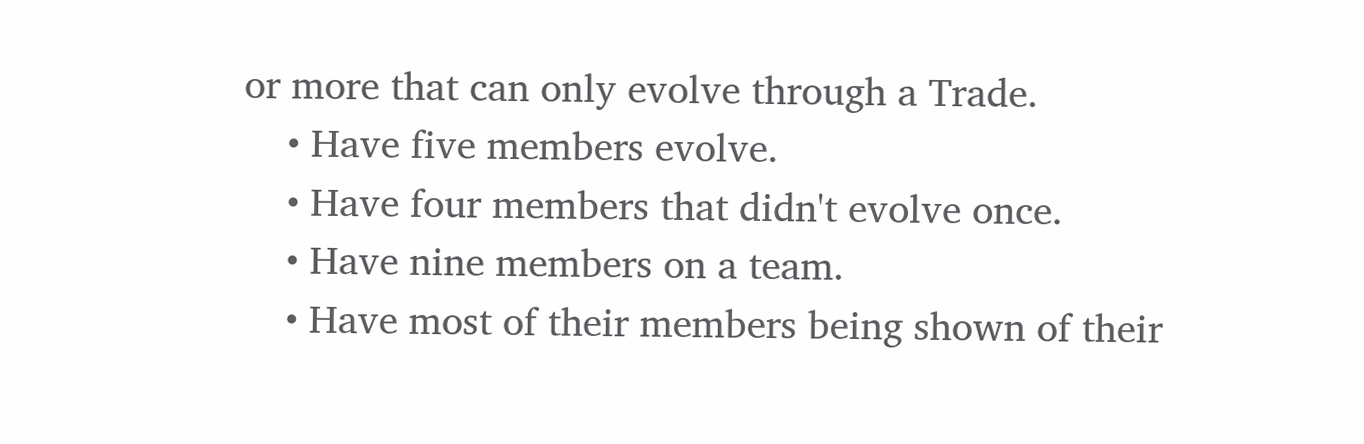or more that can only evolve through a Trade.
    • Have five members evolve.
    • Have four members that didn't evolve once.
    • Have nine members on a team.
    • Have most of their members being shown of their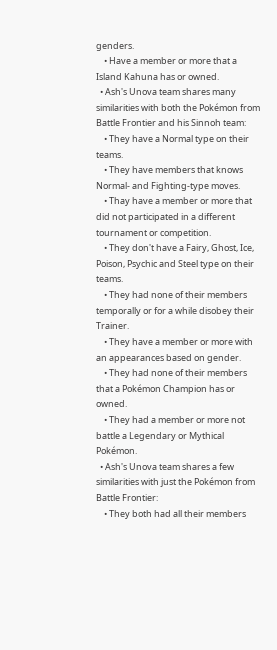genders.
    • Have a member or more that a Island Kahuna has or owned.
  • Ash's Unova team shares many similarities with both the Pokémon from Battle Frontier and his Sinnoh team:
    • They have a Normal type on their teams.
    • They have members that knows Normal- and Fighting-type moves.
    • Thay have a member or more that did not participated in a different tournament or competition.
    • They don't have a Fairy, Ghost, Ice, Poison, Psychic and Steel type on their teams.
    • They had none of their members temporally or for a while disobey their Trainer.
    • They have a member or more with an appearances based on gender.
    • They had none of their members that a Pokémon Champion has or owned.
    • They had a member or more not battle a Legendary or Mythical Pokémon.
  • Ash's Unova team shares a few similarities with just the Pokémon from Battle Frontier:
    • They both had all their members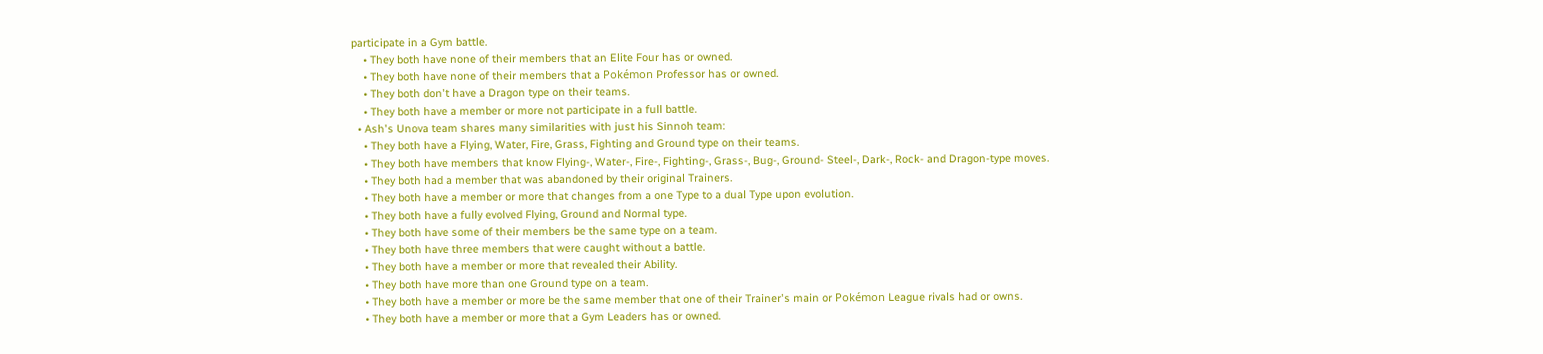participate in a Gym battle.
    • They both have none of their members that an Elite Four has or owned.
    • They both have none of their members that a Pokémon Professor has or owned.
    • They both don't have a Dragon type on their teams.
    • They both have a member or more not participate in a full battle.
  • Ash's Unova team shares many similarities with just his Sinnoh team:
    • They both have a Flying, Water, Fire, Grass, Fighting and Ground type on their teams.
    • They both have members that know Flying-, Water-, Fire-, Fighting-, Grass-, Bug-, Ground- Steel-, Dark-, Rock- and Dragon-type moves.
    • They both had a member that was abandoned by their original Trainers.
    • They both have a member or more that changes from a one Type to a dual Type upon evolution.
    • They both have a fully evolved Flying, Ground and Normal type.
    • They both have some of their members be the same type on a team.
    • They both have three members that were caught without a battle.
    • They both have a member or more that revealed their Ability.
    • They both have more than one Ground type on a team.
    • They both have a member or more be the same member that one of their Trainer's main or Pokémon League rivals had or owns.
    • They both have a member or more that a Gym Leaders has or owned.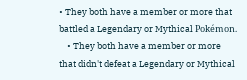• They both have a member or more that battled a Legendary or Mythical Pokémon.
    • They both have a member or more that didn't defeat a Legendary or Mythical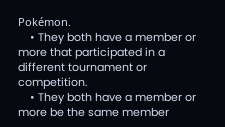Pokémon.
    • They both have a member or more that participated in a different tournament or competition.
    • They both have a member or more be the same member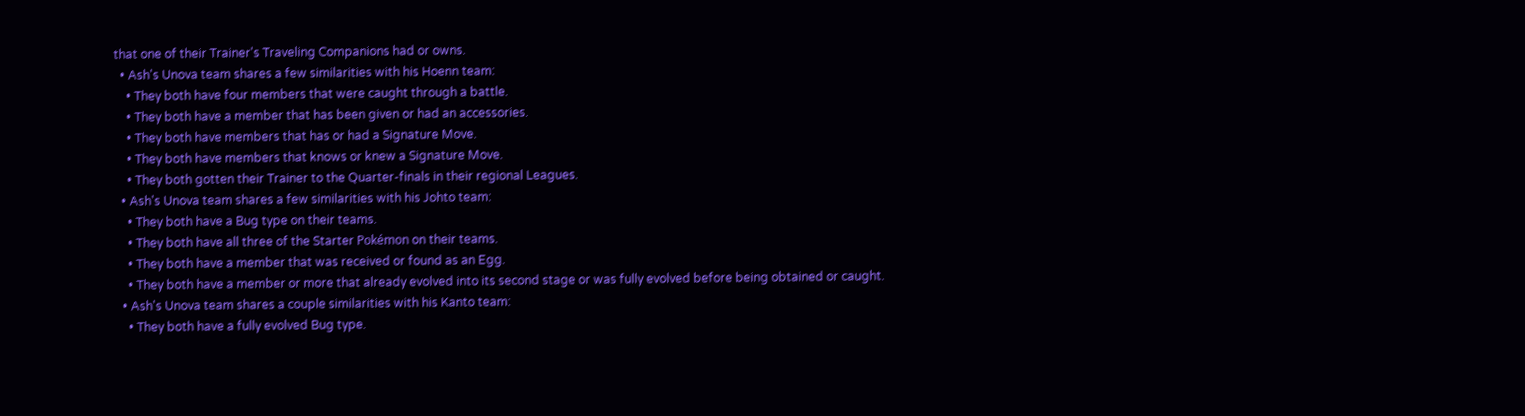that one of their Trainer's Traveling Companions had or owns.
  • Ash's Unova team shares a few similarities with his Hoenn team:
    • They both have four members that were caught through a battle.
    • They both have a member that has been given or had an accessories.
    • They both have members that has or had a Signature Move.
    • They both have members that knows or knew a Signature Move.
    • They both gotten their Trainer to the Quarter-finals in their regional Leagues.
  • Ash's Unova team shares a few similarities with his Johto team:
    • They both have a Bug type on their teams.
    • They both have all three of the Starter Pokémon on their teams.
    • They both have a member that was received or found as an Egg.
    • They both have a member or more that already evolved into its second stage or was fully evolved before being obtained or caught.
  • Ash's Unova team shares a couple similarities with his Kanto team:
    • They both have a fully evolved Bug type.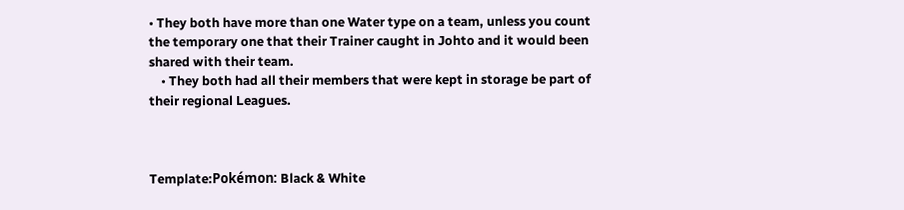• They both have more than one Water type on a team, unless you count the temporary one that their Trainer caught in Johto and it would been shared with their team.
    • They both had all their members that were kept in storage be part of their regional Leagues.



Template:Pokémon: Black & White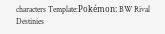characters Template:Pokémon: BW Rival Destinies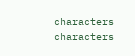characters characters